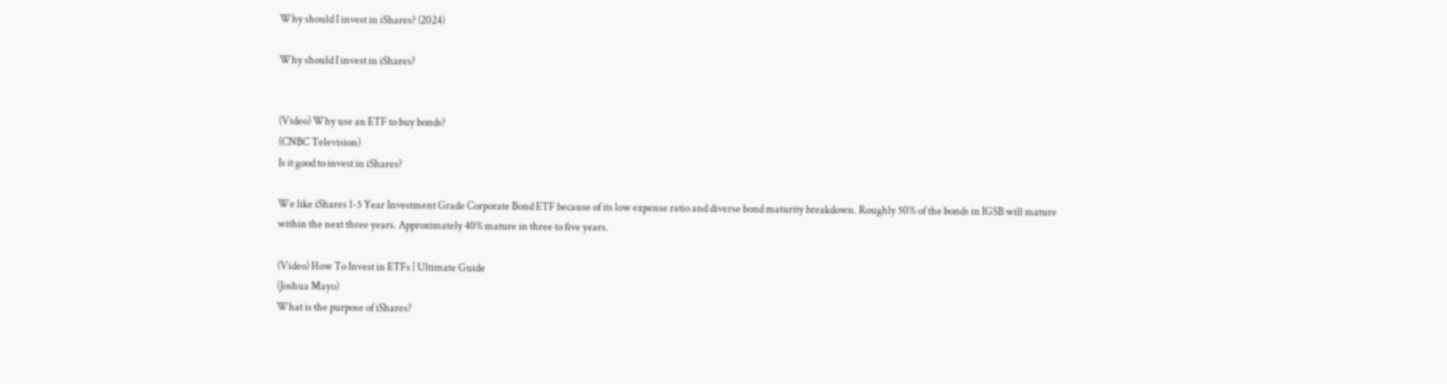Why should I invest in iShares? (2024)

Why should I invest in iShares?


(Video) Why use an ETF to buy bonds?
(CNBC Television)
Is it good to invest in iShares?

We like iShares 1-5 Year Investment Grade Corporate Bond ETF because of its low expense ratio and diverse bond maturity breakdown. Roughly 50% of the bonds in IGSB will mature within the next three years. Approximately 40% mature in three to five years.

(Video) How To Invest in ETFs | Ultimate Guide
(Joshua Mayo)
What is the purpose of iShares?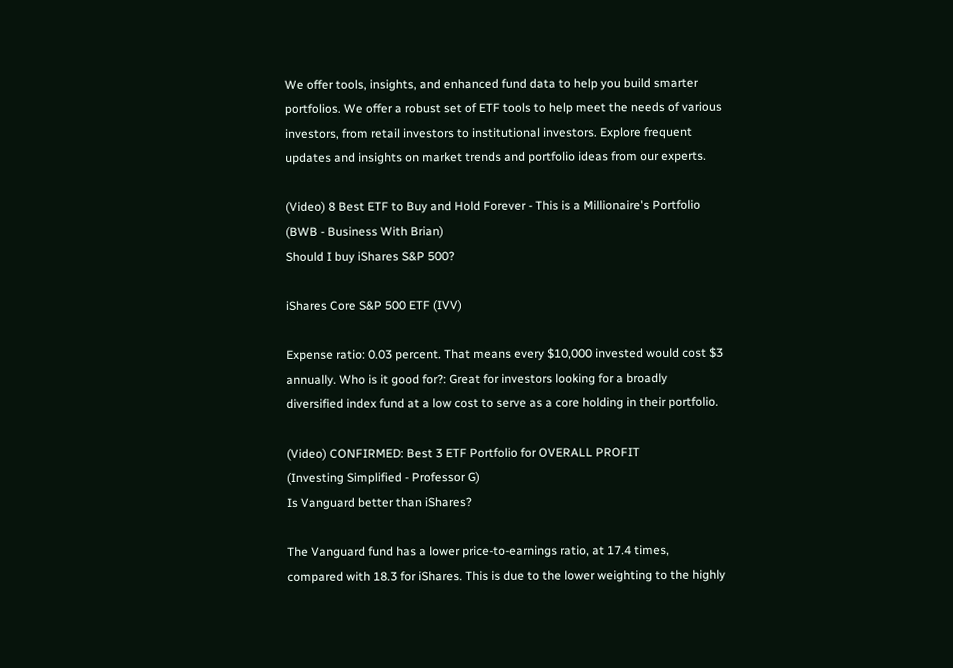We offer tools, insights, and enhanced fund data to help you build smarter portfolios. We offer a robust set of ETF tools to help meet the needs of various investors, from retail investors to institutional investors. Explore frequent updates and insights on market trends and portfolio ideas from our experts.

(Video) 8 Best ETF to Buy and Hold Forever - This is a Millionaire's Portfolio
(BWB - Business With Brian)
Should I buy iShares S&P 500?

iShares Core S&P 500 ETF (IVV)

Expense ratio: 0.03 percent. That means every $10,000 invested would cost $3 annually. Who is it good for?: Great for investors looking for a broadly diversified index fund at a low cost to serve as a core holding in their portfolio.

(Video) CONFIRMED: Best 3 ETF Portfolio for OVERALL PROFIT
(Investing Simplified - Professor G)
Is Vanguard better than iShares?

The Vanguard fund has a lower price-to-earnings ratio, at 17.4 times, compared with 18.3 for iShares. This is due to the lower weighting to the highly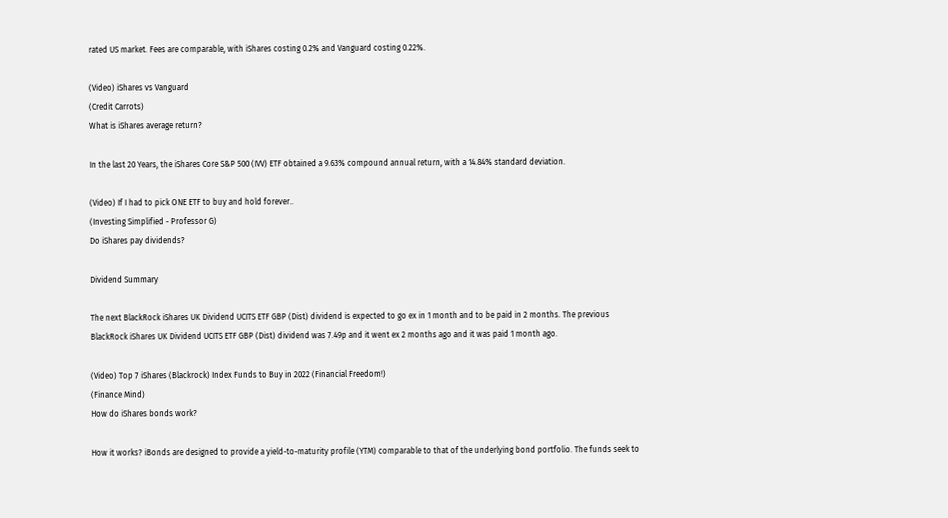rated US market. Fees are comparable, with iShares costing 0.2% and Vanguard costing 0.22%.

(Video) iShares vs Vanguard
(Credit Carrots)
What is iShares average return?

In the last 20 Years, the iShares Core S&P 500 (IVV) ETF obtained a 9.63% compound annual return, with a 14.84% standard deviation.

(Video) If I had to pick ONE ETF to buy and hold forever..
(Investing Simplified - Professor G)
Do iShares pay dividends?

Dividend Summary

The next BlackRock iShares UK Dividend UCITS ETF GBP (Dist) dividend is expected to go ex in 1 month and to be paid in 2 months. The previous BlackRock iShares UK Dividend UCITS ETF GBP (Dist) dividend was 7.49p and it went ex 2 months ago and it was paid 1 month ago.

(Video) Top 7 iShares (Blackrock) Index Funds to Buy in 2022 (Financial Freedom!)
(Finance Mind)
How do iShares bonds work?

How it works? iBonds are designed to provide a yield-to-maturity profile (YTM) comparable to that of the underlying bond portfolio. The funds seek to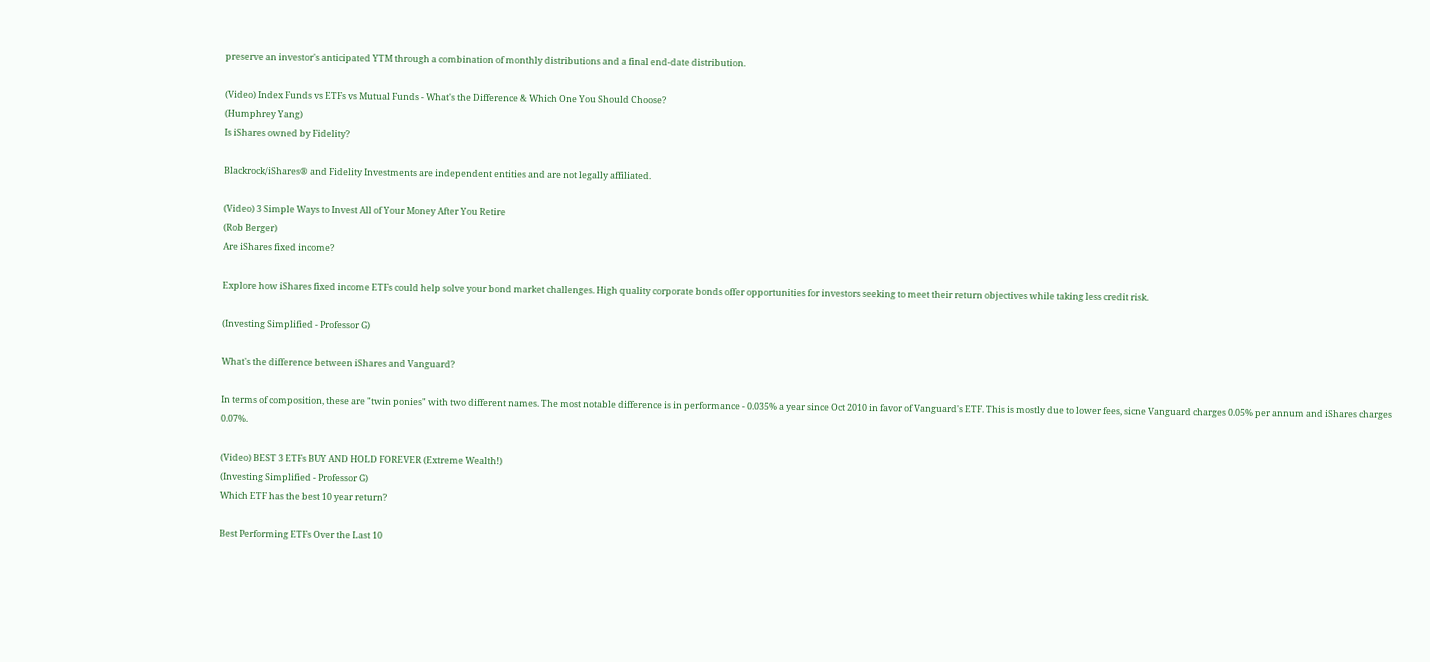preserve an investor's anticipated YTM through a combination of monthly distributions and a final end-date distribution.

(Video) Index Funds vs ETFs vs Mutual Funds - What's the Difference & Which One You Should Choose?
(Humphrey Yang)
Is iShares owned by Fidelity?

Blackrock/iShares® and Fidelity Investments are independent entities and are not legally affiliated.

(Video) 3 Simple Ways to Invest All of Your Money After You Retire
(Rob Berger)
Are iShares fixed income?

Explore how iShares fixed income ETFs could help solve your bond market challenges. High quality corporate bonds offer opportunities for investors seeking to meet their return objectives while taking less credit risk.

(Investing Simplified - Professor G)

What's the difference between iShares and Vanguard?

In terms of composition, these are "twin ponies" with two different names. The most notable difference is in performance - 0.035% a year since Oct 2010 in favor of Vanguard's ETF. This is mostly due to lower fees, sicne Vanguard charges 0.05% per annum and iShares charges 0.07%.

(Video) BEST 3 ETFs BUY AND HOLD FOREVER (Extreme Wealth!)
(Investing Simplified - Professor G)
Which ETF has the best 10 year return?

Best Performing ETFs Over the Last 10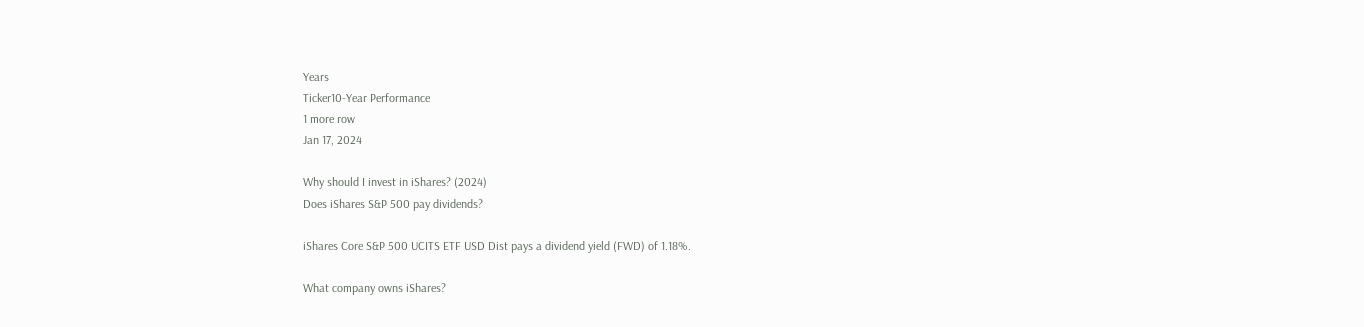Years
Ticker10-Year Performance
1 more row
Jan 17, 2024

Why should I invest in iShares? (2024)
Does iShares S&P 500 pay dividends?

iShares Core S&P 500 UCITS ETF USD Dist pays a dividend yield (FWD) of 1.18%.

What company owns iShares?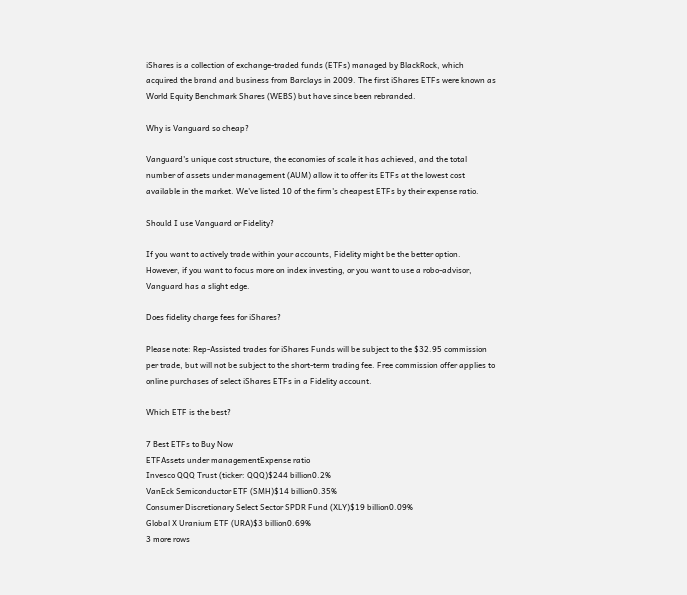iShares is a collection of exchange-traded funds (ETFs) managed by BlackRock, which acquired the brand and business from Barclays in 2009. The first iShares ETFs were known as World Equity Benchmark Shares (WEBS) but have since been rebranded.

Why is Vanguard so cheap?

Vanguard's unique cost structure, the economies of scale it has achieved, and the total number of assets under management (AUM) allow it to offer its ETFs at the lowest cost available in the market. We've listed 10 of the firm's cheapest ETFs by their expense ratio.

Should I use Vanguard or Fidelity?

If you want to actively trade within your accounts, Fidelity might be the better option. However, if you want to focus more on index investing, or you want to use a robo-advisor, Vanguard has a slight edge.

Does fidelity charge fees for iShares?

Please note: Rep-Assisted trades for iShares Funds will be subject to the $32.95 commission per trade, but will not be subject to the short-term trading fee. Free commission offer applies to online purchases of select iShares ETFs in a Fidelity account.

Which ETF is the best?

7 Best ETFs to Buy Now
ETFAssets under managementExpense ratio
Invesco QQQ Trust (ticker: QQQ)$244 billion0.2%
VanEck Semiconductor ETF (SMH)$14 billion0.35%
Consumer Discretionary Select Sector SPDR Fund (XLY)$19 billion0.09%
Global X Uranium ETF (URA)$3 billion0.69%
3 more rows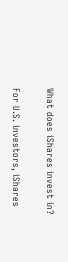What does iShares invest in?

For U.S. investors, iShares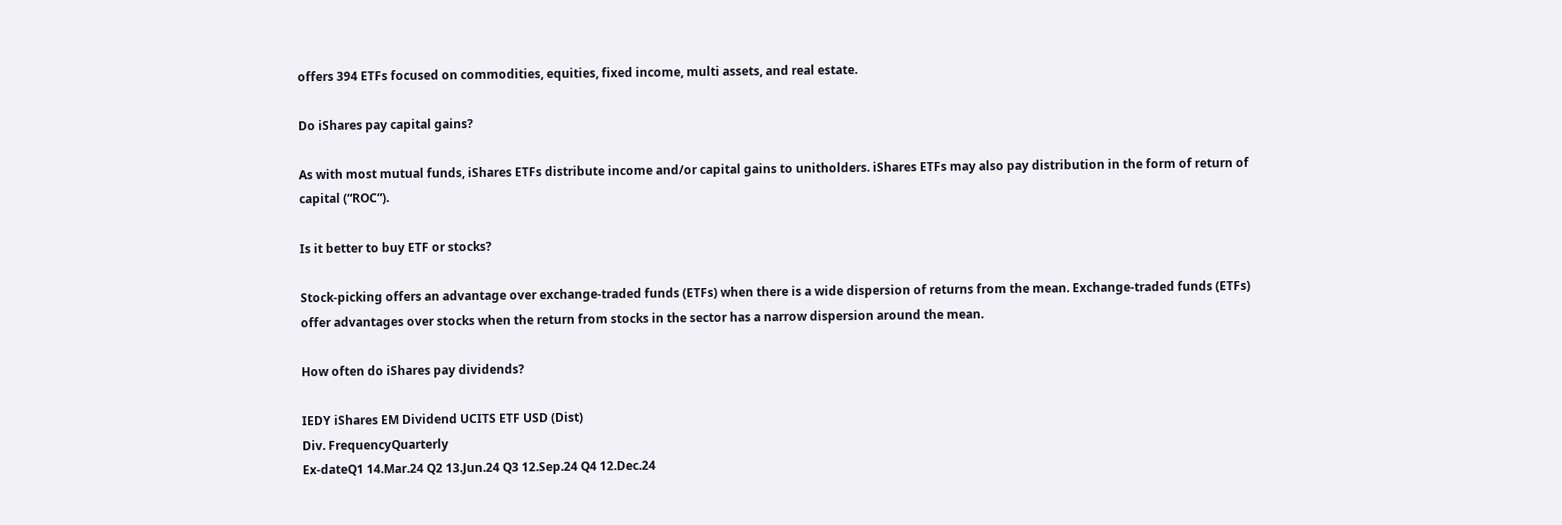offers 394 ETFs focused on commodities, equities, fixed income, multi assets, and real estate.

Do iShares pay capital gains?

As with most mutual funds, iShares ETFs distribute income and/or capital gains to unitholders. iShares ETFs may also pay distribution in the form of return of capital (“ROC”).

Is it better to buy ETF or stocks?

Stock-picking offers an advantage over exchange-traded funds (ETFs) when there is a wide dispersion of returns from the mean. Exchange-traded funds (ETFs) offer advantages over stocks when the return from stocks in the sector has a narrow dispersion around the mean.

How often do iShares pay dividends?

IEDY iShares EM Dividend UCITS ETF USD (Dist)
Div. FrequencyQuarterly
Ex-dateQ1 14.Mar.24 Q2 13.Jun.24 Q3 12.Sep.24 Q4 12.Dec.24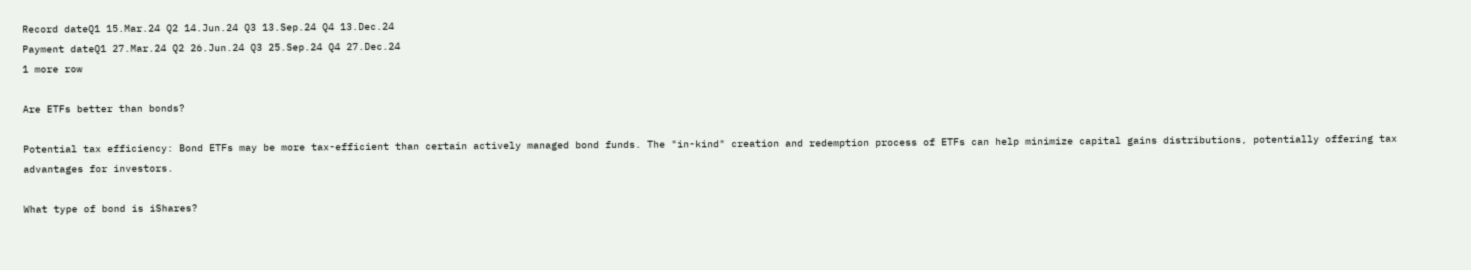Record dateQ1 15.Mar.24 Q2 14.Jun.24 Q3 13.Sep.24 Q4 13.Dec.24
Payment dateQ1 27.Mar.24 Q2 26.Jun.24 Q3 25.Sep.24 Q4 27.Dec.24
1 more row

Are ETFs better than bonds?

Potential tax efficiency: Bond ETFs may be more tax-efficient than certain actively managed bond funds. The "in-kind" creation and redemption process of ETFs can help minimize capital gains distributions, potentially offering tax advantages for investors.

What type of bond is iShares?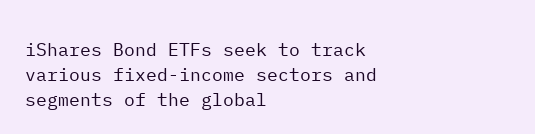iShares Bond ETFs seek to track various fixed-income sectors and segments of the global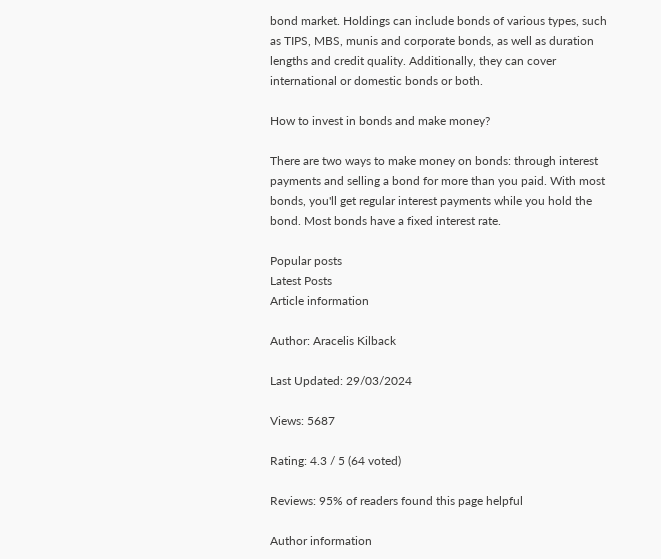bond market. Holdings can include bonds of various types, such as TIPS, MBS, munis and corporate bonds, as well as duration lengths and credit quality. Additionally, they can cover international or domestic bonds or both.

How to invest in bonds and make money?

There are two ways to make money on bonds: through interest payments and selling a bond for more than you paid. With most bonds, you'll get regular interest payments while you hold the bond. Most bonds have a fixed interest rate.

Popular posts
Latest Posts
Article information

Author: Aracelis Kilback

Last Updated: 29/03/2024

Views: 5687

Rating: 4.3 / 5 (64 voted)

Reviews: 95% of readers found this page helpful

Author information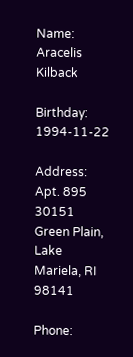Name: Aracelis Kilback

Birthday: 1994-11-22

Address: Apt. 895 30151 Green Plain, Lake Mariela, RI 98141

Phone: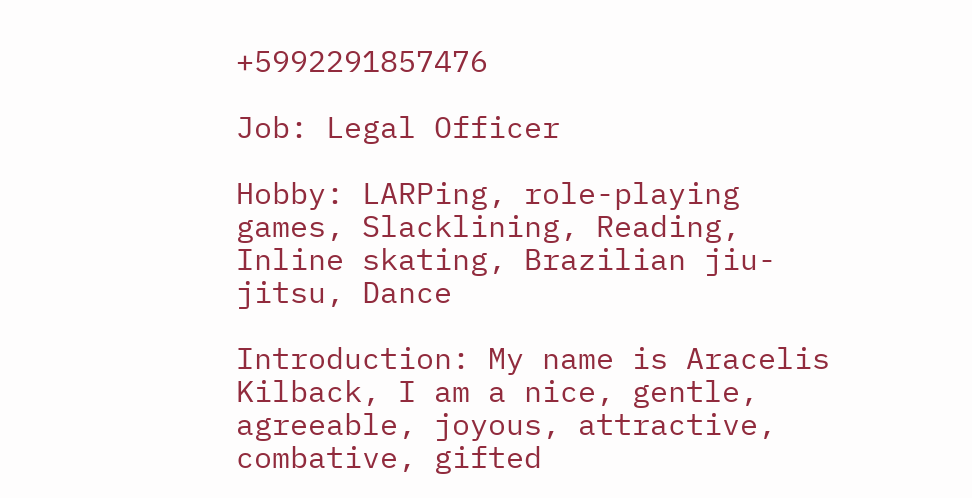+5992291857476

Job: Legal Officer

Hobby: LARPing, role-playing games, Slacklining, Reading, Inline skating, Brazilian jiu-jitsu, Dance

Introduction: My name is Aracelis Kilback, I am a nice, gentle, agreeable, joyous, attractive, combative, gifted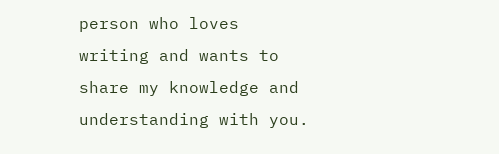person who loves writing and wants to share my knowledge and understanding with you.